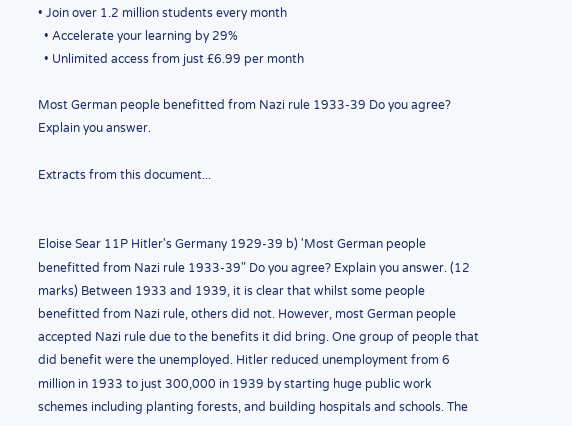• Join over 1.2 million students every month
  • Accelerate your learning by 29%
  • Unlimited access from just £6.99 per month

Most German people benefitted from Nazi rule 1933-39 Do you agree? Explain you answer.

Extracts from this document...


Eloise Sear 11P Hitler's Germany 1929-39 b) 'Most German people benefitted from Nazi rule 1933-39" Do you agree? Explain you answer. (12 marks) Between 1933 and 1939, it is clear that whilst some people benefitted from Nazi rule, others did not. However, most German people accepted Nazi rule due to the benefits it did bring. One group of people that did benefit were the unemployed. Hitler reduced unemployment from 6 million in 1933 to just 300,000 in 1939 by starting huge public work schemes including planting forests, and building hospitals and schools. The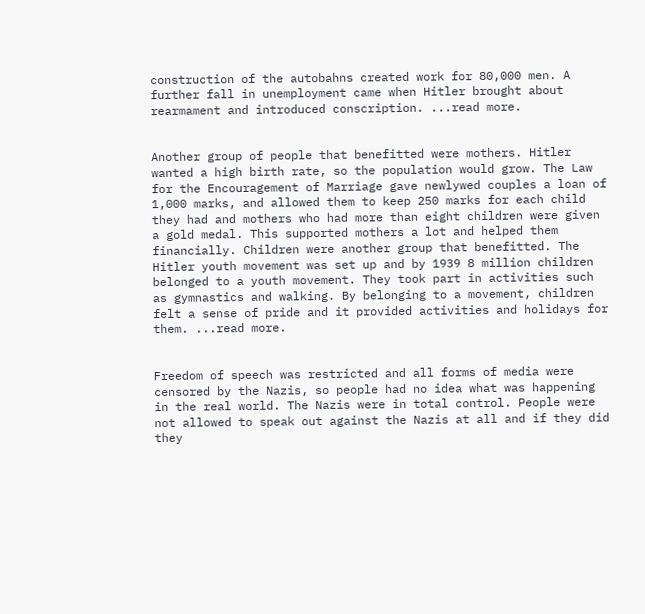construction of the autobahns created work for 80,000 men. A further fall in unemployment came when Hitler brought about rearmament and introduced conscription. ...read more.


Another group of people that benefitted were mothers. Hitler wanted a high birth rate, so the population would grow. The Law for the Encouragement of Marriage gave newlywed couples a loan of 1,000 marks, and allowed them to keep 250 marks for each child they had and mothers who had more than eight children were given a gold medal. This supported mothers a lot and helped them financially. Children were another group that benefitted. The Hitler youth movement was set up and by 1939 8 million children belonged to a youth movement. They took part in activities such as gymnastics and walking. By belonging to a movement, children felt a sense of pride and it provided activities and holidays for them. ...read more.


Freedom of speech was restricted and all forms of media were censored by the Nazis, so people had no idea what was happening in the real world. The Nazis were in total control. People were not allowed to speak out against the Nazis at all and if they did they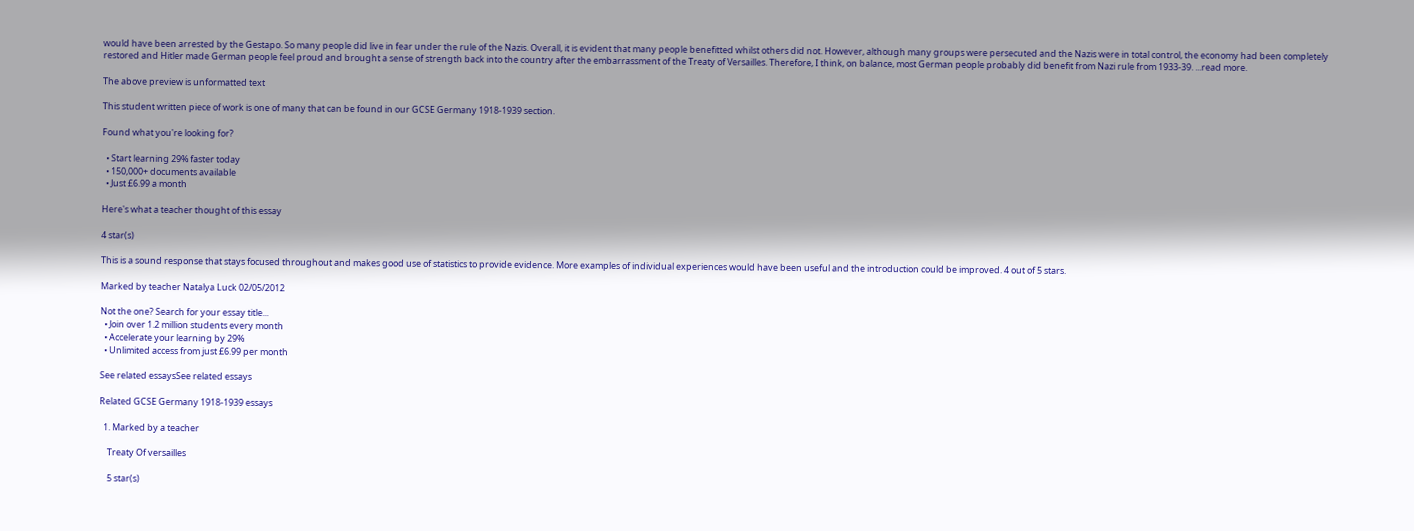would have been arrested by the Gestapo. So many people did live in fear under the rule of the Nazis. Overall, it is evident that many people benefitted whilst others did not. However, although many groups were persecuted and the Nazis were in total control, the economy had been completely restored and Hitler made German people feel proud and brought a sense of strength back into the country after the embarrassment of the Treaty of Versailles. Therefore, I think, on balance, most German people probably did benefit from Nazi rule from 1933-39. ...read more.

The above preview is unformatted text

This student written piece of work is one of many that can be found in our GCSE Germany 1918-1939 section.

Found what you're looking for?

  • Start learning 29% faster today
  • 150,000+ documents available
  • Just £6.99 a month

Here's what a teacher thought of this essay

4 star(s)

This is a sound response that stays focused throughout and makes good use of statistics to provide evidence. More examples of individual experiences would have been useful and the introduction could be improved. 4 out of 5 stars.

Marked by teacher Natalya Luck 02/05/2012

Not the one? Search for your essay title...
  • Join over 1.2 million students every month
  • Accelerate your learning by 29%
  • Unlimited access from just £6.99 per month

See related essaysSee related essays

Related GCSE Germany 1918-1939 essays

  1. Marked by a teacher

    Treaty Of versailles

    5 star(s)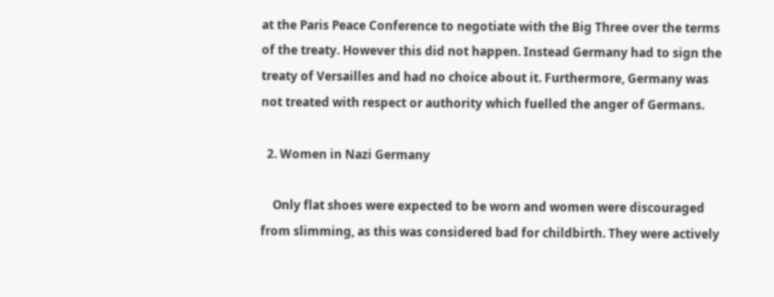at the Paris Peace Conference to negotiate with the Big Three over the terms of the treaty. However this did not happen. Instead Germany had to sign the treaty of Versailles and had no choice about it. Furthermore, Germany was not treated with respect or authority which fuelled the anger of Germans.

  2. Women in Nazi Germany

    Only flat shoes were expected to be worn and women were discouraged from slimming, as this was considered bad for childbirth. They were actively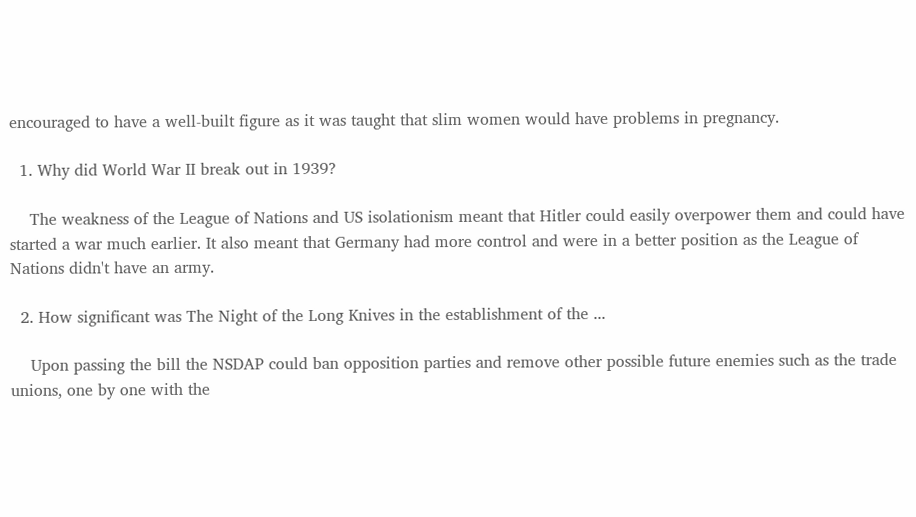encouraged to have a well-built figure as it was taught that slim women would have problems in pregnancy.

  1. Why did World War II break out in 1939?

    The weakness of the League of Nations and US isolationism meant that Hitler could easily overpower them and could have started a war much earlier. It also meant that Germany had more control and were in a better position as the League of Nations didn't have an army.

  2. How significant was The Night of the Long Knives in the establishment of the ...

    Upon passing the bill the NSDAP could ban opposition parties and remove other possible future enemies such as the trade unions, one by one with the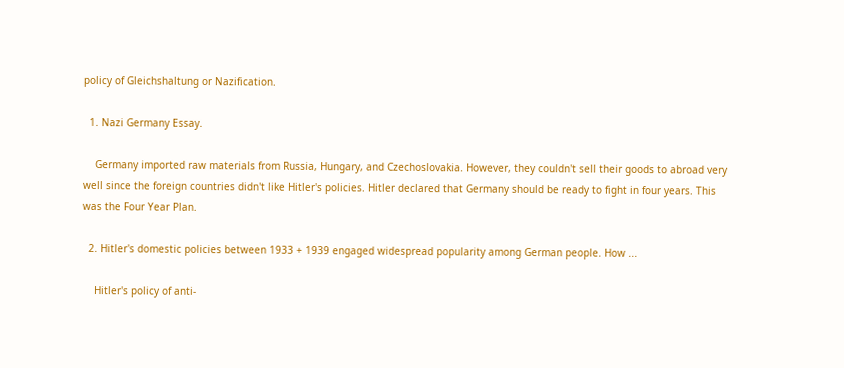policy of Gleichshaltung or Nazification.

  1. Nazi Germany Essay.

    Germany imported raw materials from Russia, Hungary, and Czechoslovakia. However, they couldn't sell their goods to abroad very well since the foreign countries didn't like Hitler's policies. Hitler declared that Germany should be ready to fight in four years. This was the Four Year Plan.

  2. Hitler's domestic policies between 1933 + 1939 engaged widespread popularity among German people. How ...

    Hitler's policy of anti-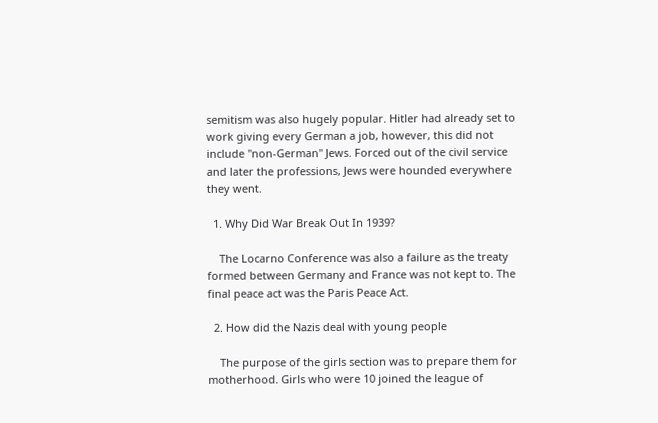semitism was also hugely popular. Hitler had already set to work giving every German a job, however, this did not include "non-German" Jews. Forced out of the civil service and later the professions, Jews were hounded everywhere they went.

  1. Why Did War Break Out In 1939?

    The Locarno Conference was also a failure as the treaty formed between Germany and France was not kept to. The final peace act was the Paris Peace Act.

  2. How did the Nazis deal with young people

    The purpose of the girls section was to prepare them for motherhood. Girls who were 10 joined the league of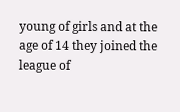young of girls and at the age of 14 they joined the league of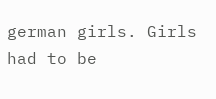german girls. Girls had to be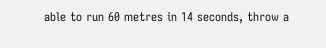able to run 60 metres in 14 seconds, throw a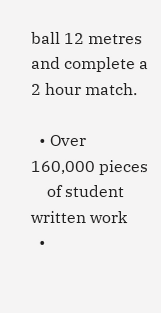ball 12 metres and complete a 2 hour match.

  • Over 160,000 pieces
    of student written work
  •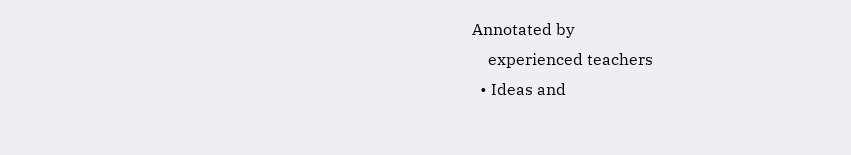Annotated by
    experienced teachers
  • Ideas and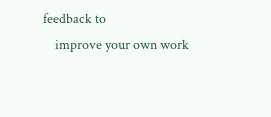feedback to
    improve your own work